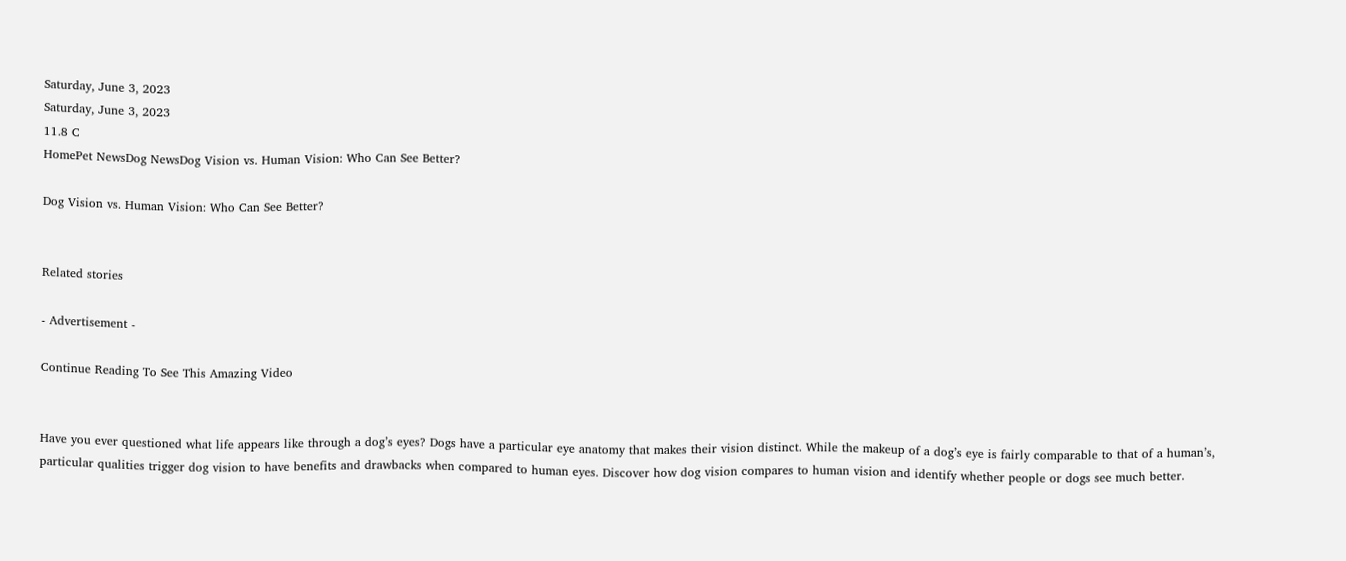Saturday, June 3, 2023
Saturday, June 3, 2023
11.8 C
HomePet NewsDog NewsDog Vision vs. Human Vision: Who Can See Better?

Dog Vision vs. Human Vision: Who Can See Better?


Related stories

- Advertisement -

Continue Reading To See This Amazing Video


Have you ever questioned what life appears like through a dog’s eyes? Dogs have a particular eye anatomy that makes their vision distinct. While the makeup of a dog’s eye is fairly comparable to that of a human’s, particular qualities trigger dog vision to have benefits and drawbacks when compared to human eyes. Discover how dog vision compares to human vision and identify whether people or dogs see much better.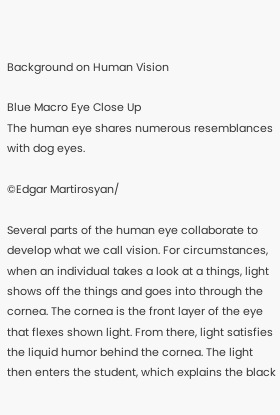Background on Human Vision

Blue Macro Eye Close Up
The human eye shares numerous resemblances with dog eyes.

©Edgar Martirosyan/

Several parts of the human eye collaborate to develop what we call vision. For circumstances, when an individual takes a look at a things, light shows off the things and goes into through the cornea. The cornea is the front layer of the eye that flexes shown light. From there, light satisfies the liquid humor behind the cornea. The light then enters the student, which explains the black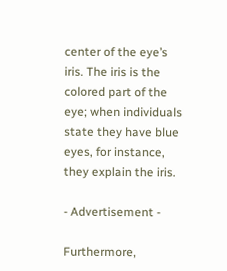center of the eye’s iris. The iris is the colored part of the eye; when individuals state they have blue eyes, for instance, they explain the iris.

- Advertisement -

Furthermore,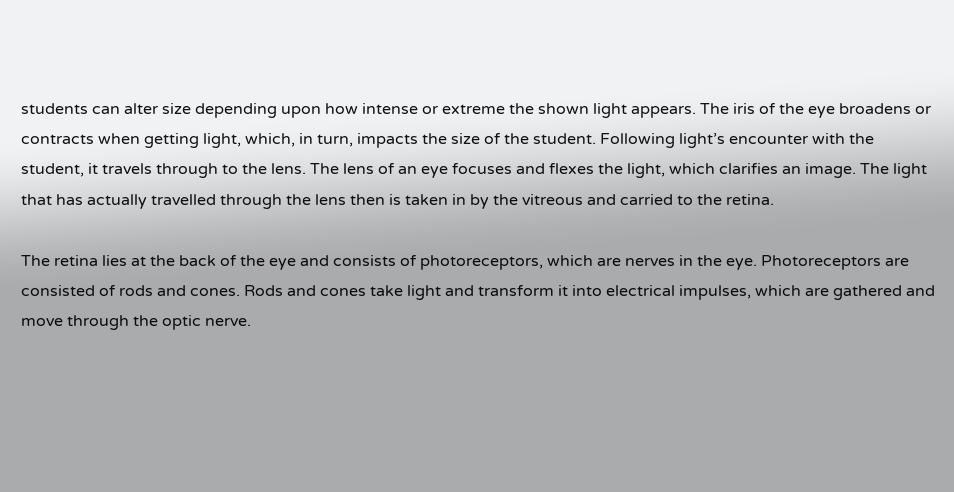students can alter size depending upon how intense or extreme the shown light appears. The iris of the eye broadens or contracts when getting light, which, in turn, impacts the size of the student. Following light’s encounter with the student, it travels through to the lens. The lens of an eye focuses and flexes the light, which clarifies an image. The light that has actually travelled through the lens then is taken in by the vitreous and carried to the retina.

The retina lies at the back of the eye and consists of photoreceptors, which are nerves in the eye. Photoreceptors are consisted of rods and cones. Rods and cones take light and transform it into electrical impulses, which are gathered and move through the optic nerve.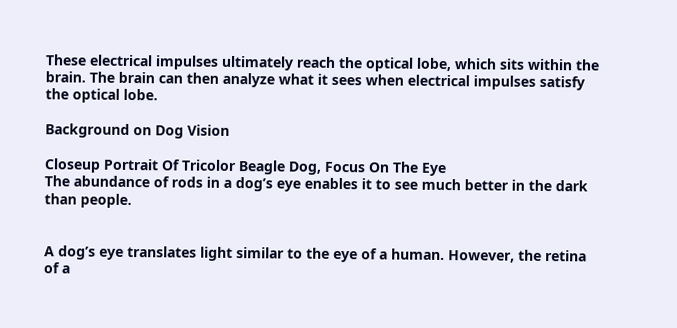These electrical impulses ultimately reach the optical lobe, which sits within the brain. The brain can then analyze what it sees when electrical impulses satisfy the optical lobe.

Background on Dog Vision

Closeup Portrait Of Tricolor Beagle Dog, Focus On The Eye
The abundance of rods in a dog’s eye enables it to see much better in the dark than people.


A dog’s eye translates light similar to the eye of a human. However, the retina of a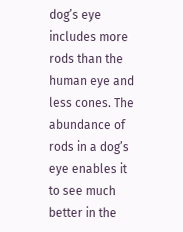dog’s eye includes more rods than the human eye and less cones. The abundance of rods in a dog’s eye enables it to see much better in the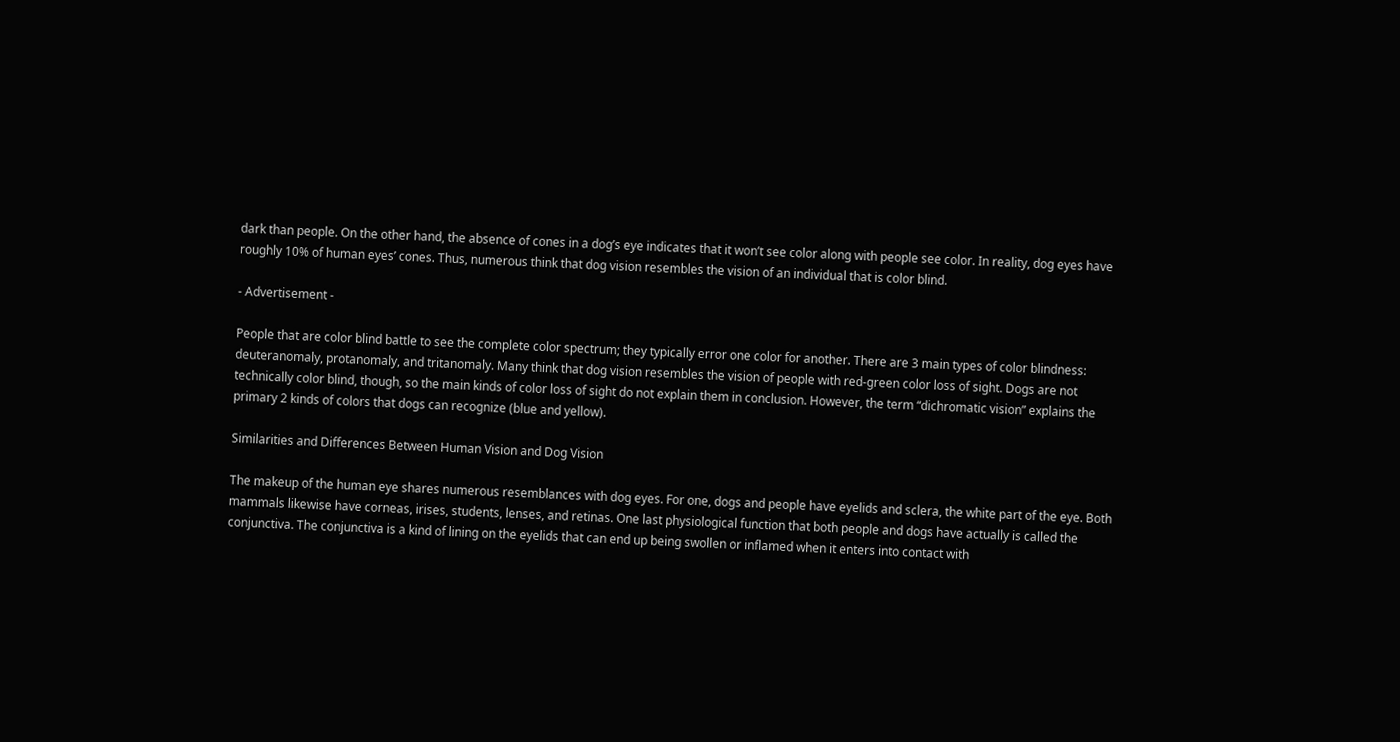dark than people. On the other hand, the absence of cones in a dog’s eye indicates that it won’t see color along with people see color. In reality, dog eyes have roughly 10% of human eyes’ cones. Thus, numerous think that dog vision resembles the vision of an individual that is color blind.

- Advertisement -

People that are color blind battle to see the complete color spectrum; they typically error one color for another. There are 3 main types of color blindness: deuteranomaly, protanomaly, and tritanomaly. Many think that dog vision resembles the vision of people with red-green color loss of sight. Dogs are not technically color blind, though, so the main kinds of color loss of sight do not explain them in conclusion. However, the term “dichromatic vision” explains the primary 2 kinds of colors that dogs can recognize (blue and yellow).

Similarities and Differences Between Human Vision and Dog Vision

The makeup of the human eye shares numerous resemblances with dog eyes. For one, dogs and people have eyelids and sclera, the white part of the eye. Both mammals likewise have corneas, irises, students, lenses, and retinas. One last physiological function that both people and dogs have actually is called the conjunctiva. The conjunctiva is a kind of lining on the eyelids that can end up being swollen or inflamed when it enters into contact with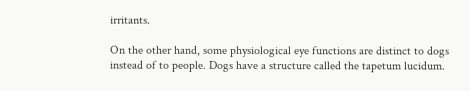irritants.

On the other hand, some physiological eye functions are distinct to dogs instead of to people. Dogs have a structure called the tapetum lucidum.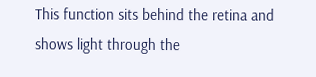This function sits behind the retina and shows light through the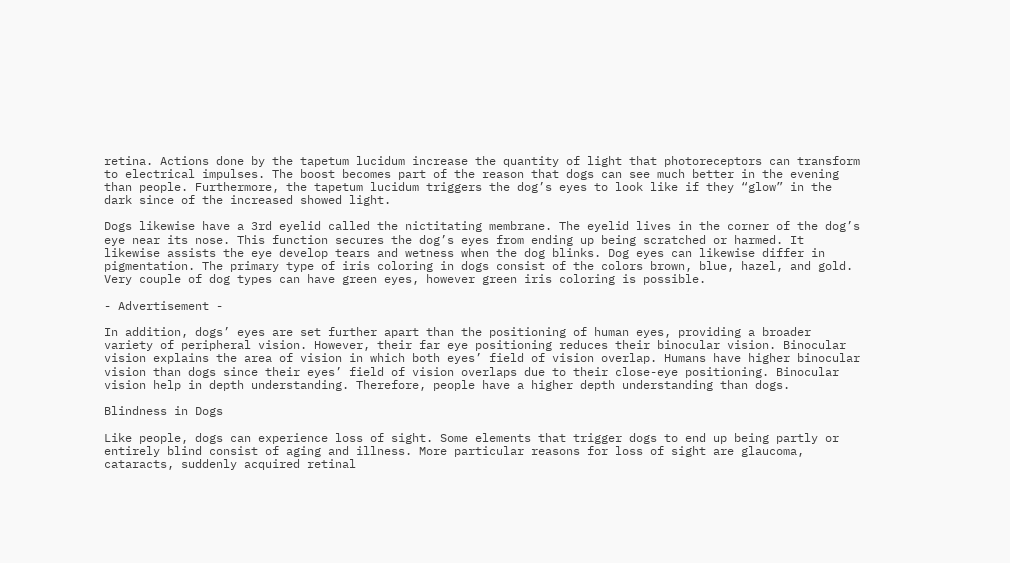retina. Actions done by the tapetum lucidum increase the quantity of light that photoreceptors can transform to electrical impulses. The boost becomes part of the reason that dogs can see much better in the evening than people. Furthermore, the tapetum lucidum triggers the dog’s eyes to look like if they “glow” in the dark since of the increased showed light.

Dogs likewise have a 3rd eyelid called the nictitating membrane. The eyelid lives in the corner of the dog’s eye near its nose. This function secures the dog’s eyes from ending up being scratched or harmed. It likewise assists the eye develop tears and wetness when the dog blinks. Dog eyes can likewise differ in pigmentation. The primary type of iris coloring in dogs consist of the colors brown, blue, hazel, and gold. Very couple of dog types can have green eyes, however green iris coloring is possible.

- Advertisement -

In addition, dogs’ eyes are set further apart than the positioning of human eyes, providing a broader variety of peripheral vision. However, their far eye positioning reduces their binocular vision. Binocular vision explains the area of vision in which both eyes’ field of vision overlap. Humans have higher binocular vision than dogs since their eyes’ field of vision overlaps due to their close-eye positioning. Binocular vision help in depth understanding. Therefore, people have a higher depth understanding than dogs.

Blindness in Dogs

Like people, dogs can experience loss of sight. Some elements that trigger dogs to end up being partly or entirely blind consist of aging and illness. More particular reasons for loss of sight are glaucoma, cataracts, suddenly acquired retinal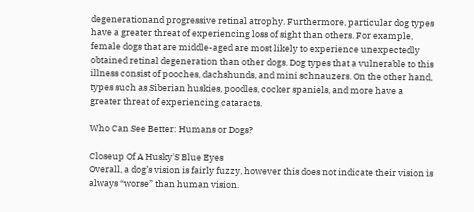degenerationand progressive retinal atrophy. Furthermore, particular dog types have a greater threat of experiencing loss of sight than others. For example, female dogs that are middle-aged are most likely to experience unexpectedly obtained retinal degeneration than other dogs. Dog types that a vulnerable to this illness consist of pooches, dachshunds, and mini schnauzers. On the other hand, types such as Siberian huskies, poodles, cocker spaniels, and more have a greater threat of experiencing cataracts.

Who Can See Better: Humans or Dogs?

Closeup Of A Husky'S Blue Eyes
Overall, a dog’s vision is fairly fuzzy, however this does not indicate their vision is always “worse” than human vision.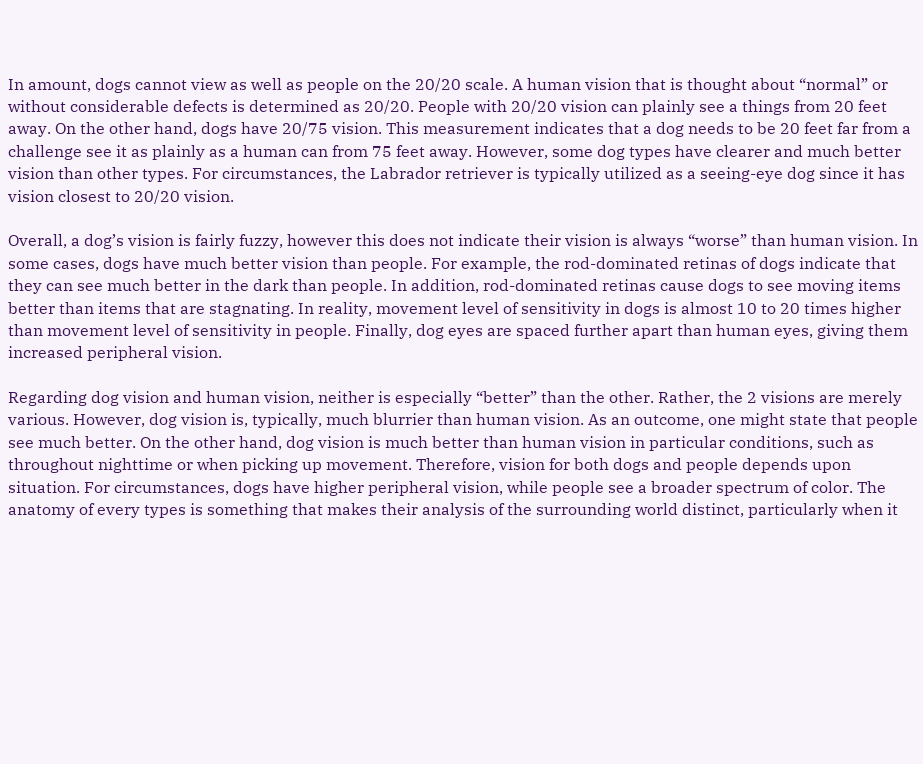In amount, dogs cannot view as well as people on the 20/20 scale. A human vision that is thought about “normal” or without considerable defects is determined as 20/20. People with 20/20 vision can plainly see a things from 20 feet away. On the other hand, dogs have 20/75 vision. This measurement indicates that a dog needs to be 20 feet far from a challenge see it as plainly as a human can from 75 feet away. However, some dog types have clearer and much better vision than other types. For circumstances, the Labrador retriever is typically utilized as a seeing-eye dog since it has vision closest to 20/20 vision.

Overall, a dog’s vision is fairly fuzzy, however this does not indicate their vision is always “worse” than human vision. In some cases, dogs have much better vision than people. For example, the rod-dominated retinas of dogs indicate that they can see much better in the dark than people. In addition, rod-dominated retinas cause dogs to see moving items better than items that are stagnating. In reality, movement level of sensitivity in dogs is almost 10 to 20 times higher than movement level of sensitivity in people. Finally, dog eyes are spaced further apart than human eyes, giving them increased peripheral vision.

Regarding dog vision and human vision, neither is especially “better” than the other. Rather, the 2 visions are merely various. However, dog vision is, typically, much blurrier than human vision. As an outcome, one might state that people see much better. On the other hand, dog vision is much better than human vision in particular conditions, such as throughout nighttime or when picking up movement. Therefore, vision for both dogs and people depends upon situation. For circumstances, dogs have higher peripheral vision, while people see a broader spectrum of color. The anatomy of every types is something that makes their analysis of the surrounding world distinct, particularly when it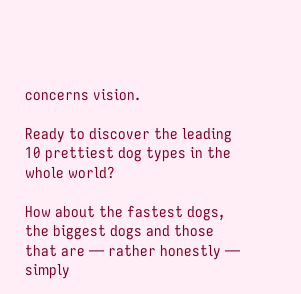concerns vision.

Ready to discover the leading 10 prettiest dog types in the whole world?

How about the fastest dogs, the biggest dogs and those that are — rather honestly — simply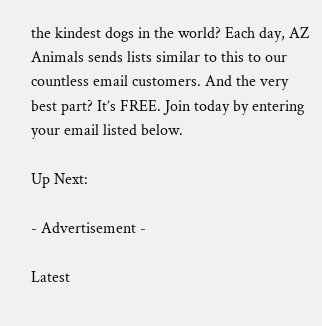the kindest dogs in the world? Each day, AZ Animals sends lists similar to this to our countless email customers. And the very best part? It’s FREE. Join today by entering your email listed below.

Up Next:

- Advertisement -

Latest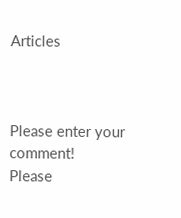Articles



Please enter your comment!
Please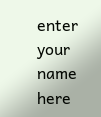enter your name here